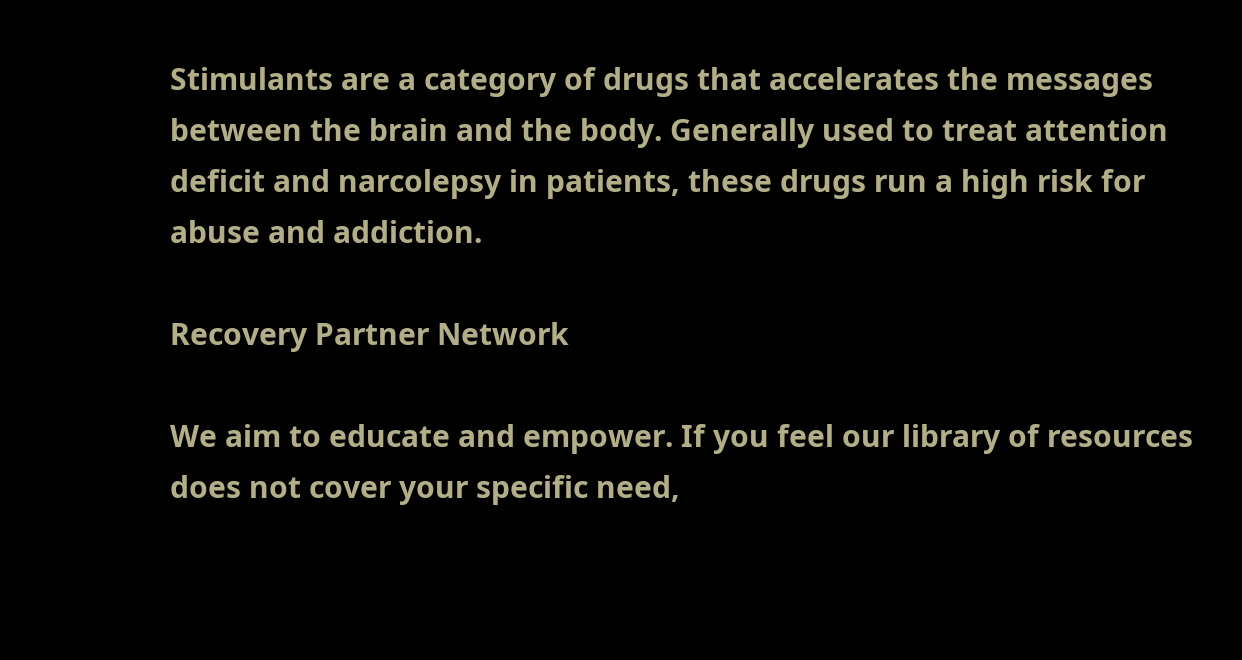Stimulants are a category of drugs that accelerates the messages between the brain and the body. Generally used to treat attention deficit and narcolepsy in patients, these drugs run a high risk for abuse and addiction.

Recovery Partner Network

We aim to educate and empower. If you feel our library of resources does not cover your specific need,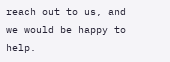reach out to us, and we would be happy to help.